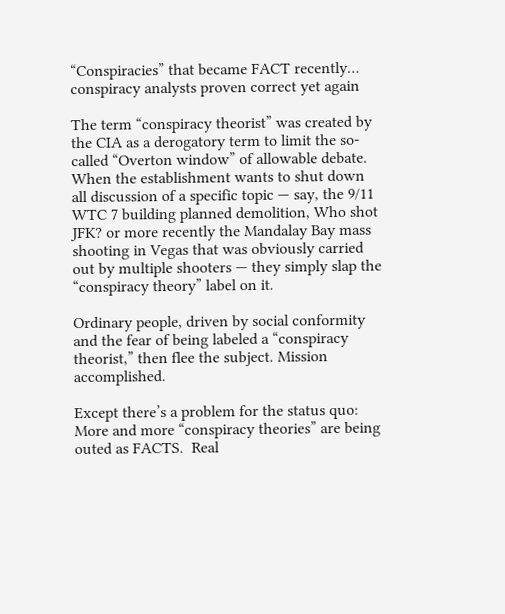“Conspiracies” that became FACT recently… conspiracy analysts proven correct yet again

The term “conspiracy theorist” was created by the CIA as a derogatory term to limit the so-called “Overton window” of allowable debate. When the establishment wants to shut down all discussion of a specific topic — say, the 9/11 WTC 7 building planned demolition, Who shot JFK? or more recently the Mandalay Bay mass shooting in Vegas that was obviously carried out by multiple shooters — they simply slap the “conspiracy theory” label on it.

Ordinary people, driven by social conformity and the fear of being labeled a “conspiracy theorist,” then flee the subject. Mission accomplished.

Except there’s a problem for the status quo: More and more “conspiracy theories” are being outed as FACTS.  Real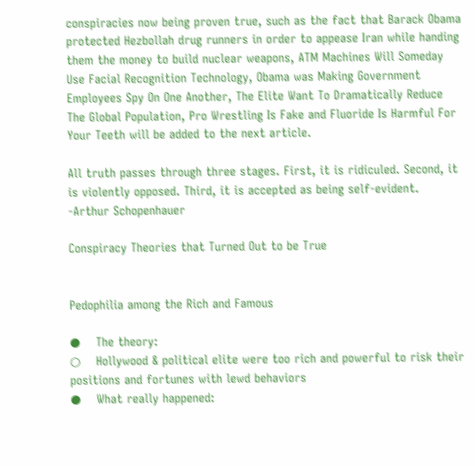conspiracies now being proven true, such as the fact that Barack Obama protected Hezbollah drug runners in order to appease Iran while handing them the money to build nuclear weapons, ATM Machines Will Someday Use Facial Recognition Technology, Obama was Making Government Employees Spy On One Another, The Elite Want To Dramatically Reduce The Global Population, Pro Wrestling Is Fake and Fluoride Is Harmful For Your Teeth will be added to the next article.

All truth passes through three stages. First, it is ridiculed. Second, it is violently opposed. Third, it is accepted as being self-evident.  -Arthur Schopenhauer

Conspiracy Theories that Turned Out to be True


Pedophilia among the Rich and Famous

●    The theory:
○    Hollywood & political elite were too rich and powerful to risk their positions and fortunes with lewd behaviors
●    What really happened: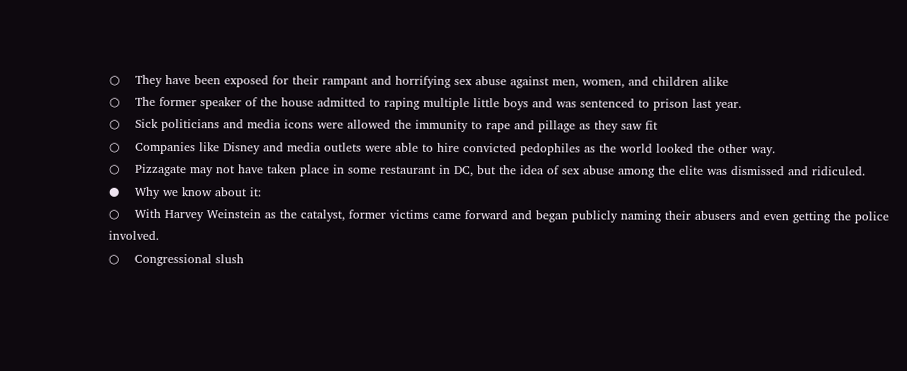○    They have been exposed for their rampant and horrifying sex abuse against men, women, and children alike
○    The former speaker of the house admitted to raping multiple little boys and was sentenced to prison last year.
○    Sick politicians and media icons were allowed the immunity to rape and pillage as they saw fit
○    Companies like Disney and media outlets were able to hire convicted pedophiles as the world looked the other way.
○    Pizzagate may not have taken place in some restaurant in DC, but the idea of sex abuse among the elite was dismissed and ridiculed.
●    Why we know about it:
○    With Harvey Weinstein as the catalyst, former victims came forward and began publicly naming their abusers and even getting the police involved.
○    Congressional slush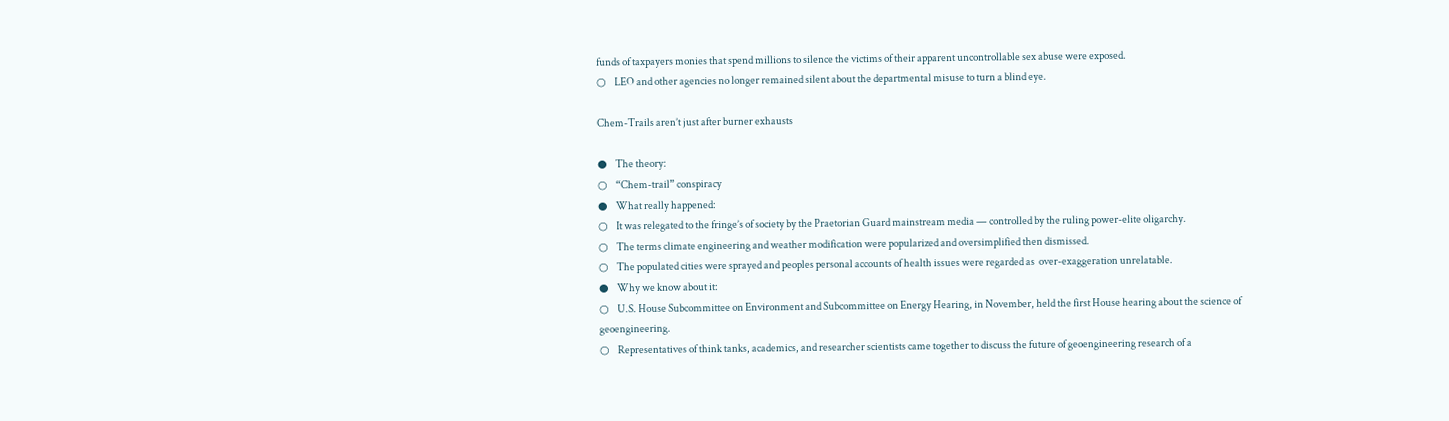funds of taxpayers monies that spend millions to silence the victims of their apparent uncontrollable sex abuse were exposed.
○    LEO and other agencies no longer remained silent about the departmental misuse to turn a blind eye.

Chem-Trails aren’t just after burner exhausts

●    The theory:
○    “Chem-trail” conspiracy
●    What really happened:
○    It was relegated to the fringe’s of society by the Praetorian Guard mainstream media — controlled by the ruling power-elite oligarchy.
○    The terms climate engineering and weather modification were popularized and oversimplified then dismissed.
○    The populated cities were sprayed and peoples personal accounts of health issues were regarded as  over-exaggeration unrelatable.
●    Why we know about it:
○    U.S. House Subcommittee on Environment and Subcommittee on Energy Hearing, in November, held the first House hearing about the science of geoengineering.
○    Representatives of think tanks, academics, and researcher scientists came together to discuss the future of geoengineering research of a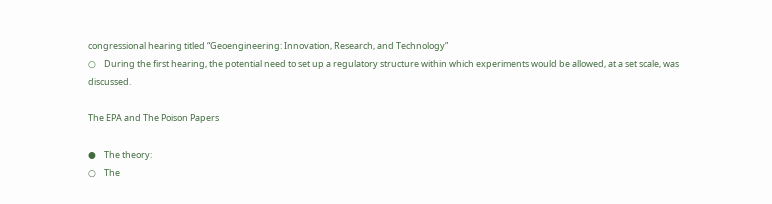congressional hearing titled “Geoengineering: Innovation, Research, and Technology”
○    During the first hearing, the potential need to set up a regulatory structure within which experiments would be allowed, at a set scale, was discussed.

The EPA and The Poison Papers

●    The theory:
○    The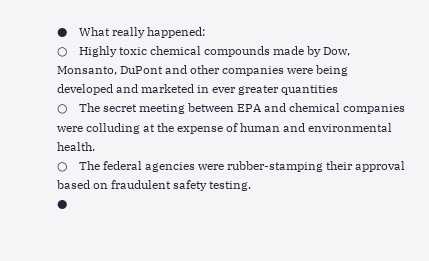●    What really happened:
○    Highly toxic chemical compounds made by Dow, Monsanto, DuPont and other companies were being developed and marketed in ever greater quantities
○    The secret meeting between EPA and chemical companies were colluding at the expense of human and environmental health.
○    The federal agencies were rubber-stamping their approval based on fraudulent safety testing.
●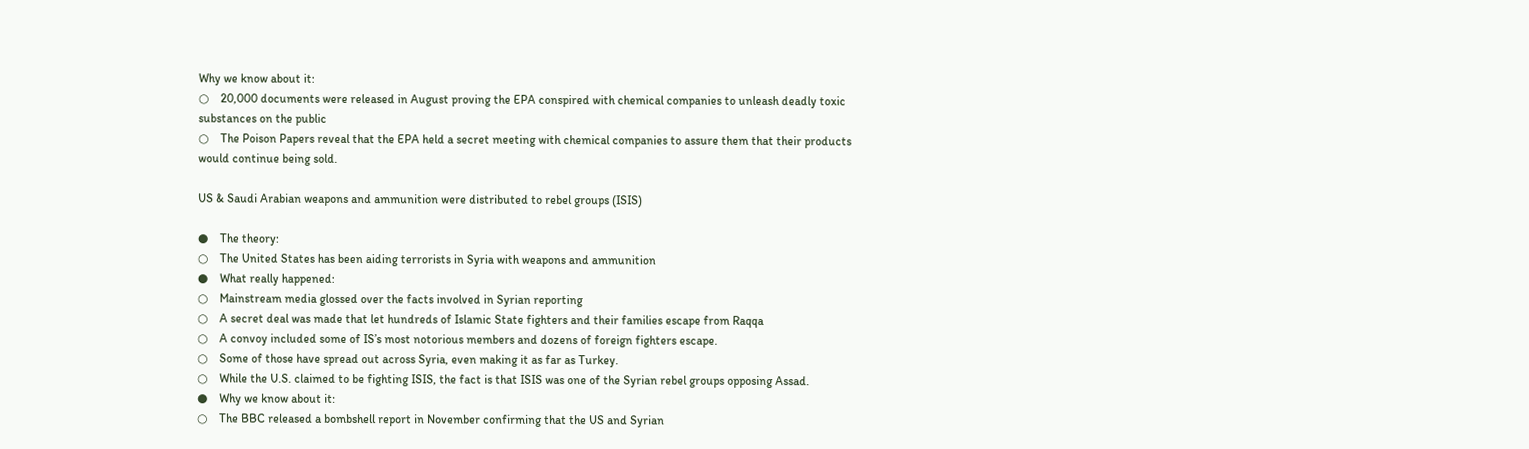Why we know about it:
○    20,000 documents were released in August proving the EPA conspired with chemical companies to unleash deadly toxic substances on the public
○    The Poison Papers reveal that the EPA held a secret meeting with chemical companies to assure them that their products would continue being sold.

US & Saudi Arabian weapons and ammunition were distributed to rebel groups (ISIS)

●    The theory:
○    The United States has been aiding terrorists in Syria with weapons and ammunition
●    What really happened:
○    Mainstream media glossed over the facts involved in Syrian reporting
○    A secret deal was made that let hundreds of Islamic State fighters and their families escape from Raqqa
○    A convoy included some of IS’s most notorious members and dozens of foreign fighters escape.
○    Some of those have spread out across Syria, even making it as far as Turkey.
○    While the U.S. claimed to be fighting ISIS, the fact is that ISIS was one of the Syrian rebel groups opposing Assad.
●    Why we know about it:
○    The BBC released a bombshell report in November confirming that the US and Syrian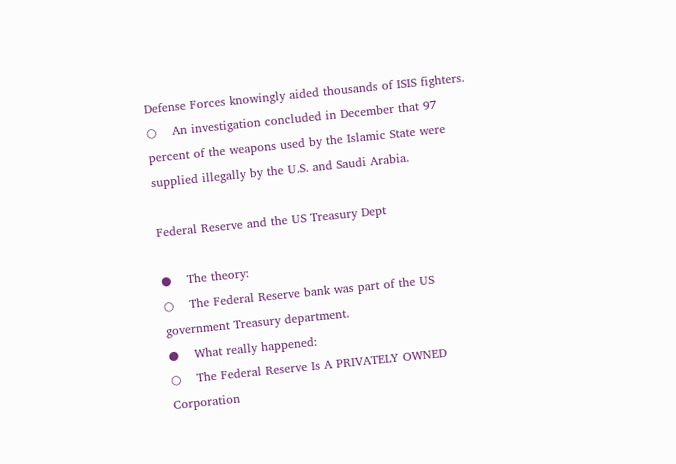Defense Forces knowingly aided thousands of ISIS fighters.
○    An investigation concluded in December that 97 percent of the weapons used by the Islamic State were supplied illegally by the U.S. and Saudi Arabia.

Federal Reserve and the US Treasury Dept

●    The theory:
○    The Federal Reserve bank was part of the US government Treasury department.
●    What really happened:
○    The Federal Reserve Is A PRIVATELY OWNED Corporation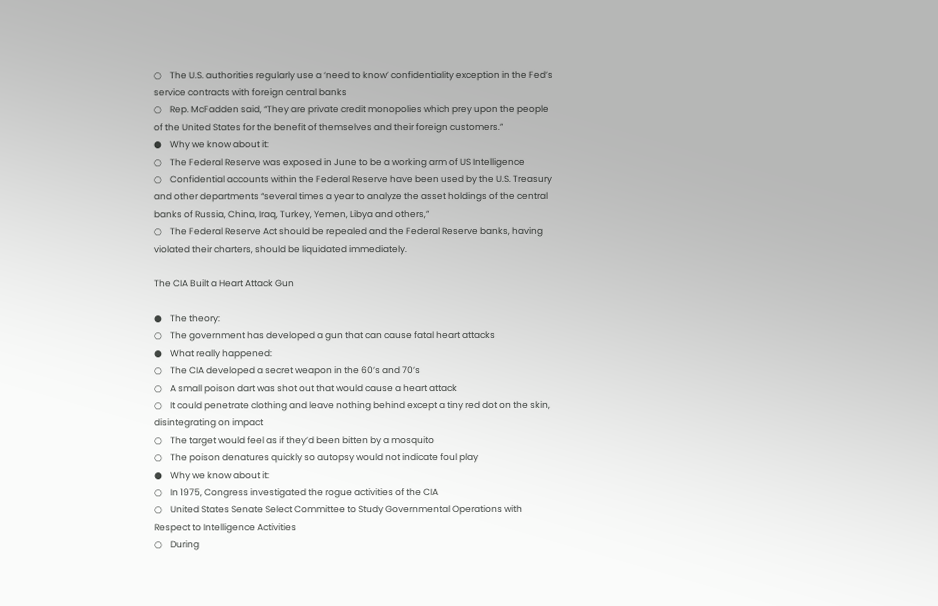○    The U.S. authorities regularly use a ‘need to know’ confidentiality exception in the Fed’s service contracts with foreign central banks
○    Rep. McFadden said, “They are private credit monopolies which prey upon the people of the United States for the benefit of themselves and their foreign customers.”
●    Why we know about it:
○    The Federal Reserve was exposed in June to be a working arm of US Intelligence
○    Confidential accounts within the Federal Reserve have been used by the U.S. Treasury and other departments “several times a year to analyze the asset holdings of the central banks of Russia, China, Iraq, Turkey, Yemen, Libya and others,”
○    The Federal Reserve Act should be repealed and the Federal Reserve banks, having violated their charters, should be liquidated immediately.

The CIA Built a Heart Attack Gun

●    The theory:
○    The government has developed a gun that can cause fatal heart attacks
●    What really happened:
○    The CIA developed a secret weapon in the 60’s and 70’s
○    A small poison dart was shot out that would cause a heart attack
○    It could penetrate clothing and leave nothing behind except a tiny red dot on the skin, disintegrating on impact
○    The target would feel as if they’d been bitten by a mosquito
○    The poison denatures quickly so autopsy would not indicate foul play
●    Why we know about it:
○    In 1975, Congress investigated the rogue activities of the CIA
○    United States Senate Select Committee to Study Governmental Operations with Respect to Intelligence Activities
○    During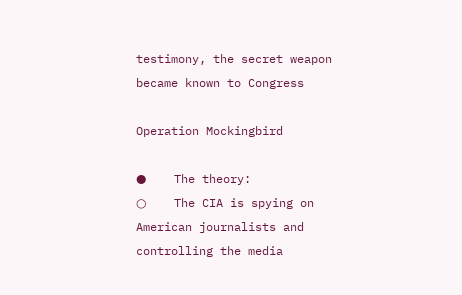testimony, the secret weapon became known to Congress

Operation Mockingbird

●    The theory:
○    The CIA is spying on American journalists and controlling the media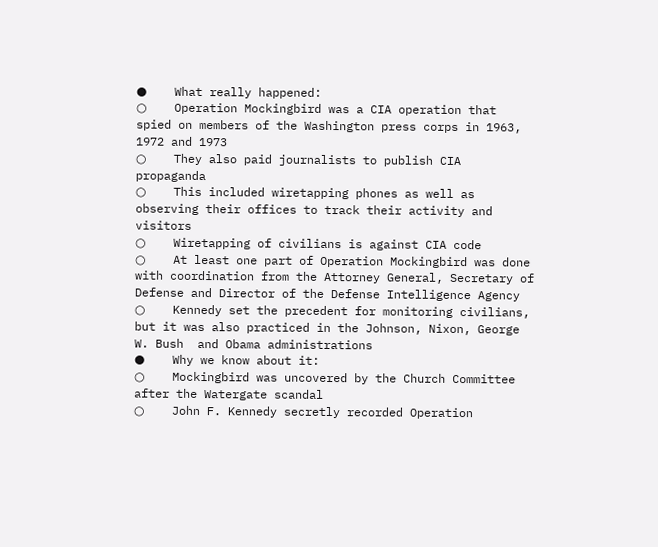●    What really happened:
○    Operation Mockingbird was a CIA operation that spied on members of the Washington press corps in 1963, 1972 and 1973
○    They also paid journalists to publish CIA propaganda
○    This included wiretapping phones as well as observing their offices to track their activity and visitors
○    Wiretapping of civilians is against CIA code
○    At least one part of Operation Mockingbird was done with coordination from the Attorney General, Secretary of Defense and Director of the Defense Intelligence Agency
○    Kennedy set the precedent for monitoring civilians, but it was also practiced in the Johnson, Nixon, George W. Bush  and Obama administrations
●    Why we know about it:
○    Mockingbird was uncovered by the Church Committee after the Watergate scandal
○    John F. Kennedy secretly recorded Operation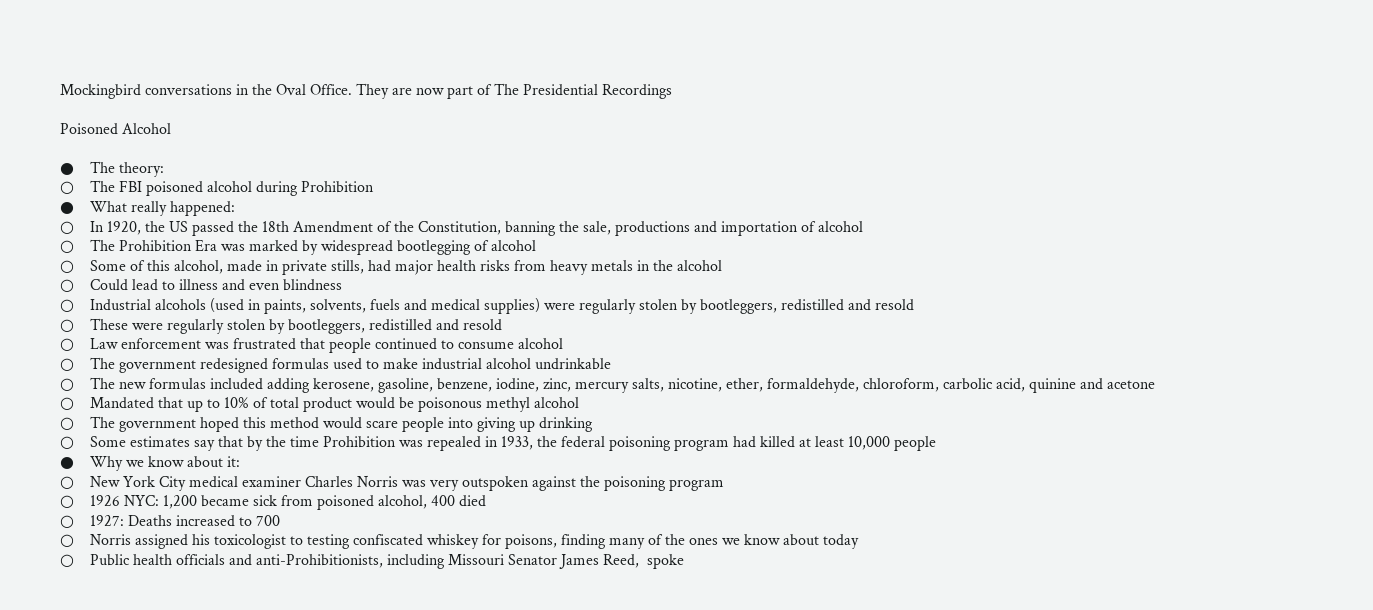Mockingbird conversations in the Oval Office. They are now part of The Presidential Recordings

Poisoned Alcohol

●    The theory:
○    The FBI poisoned alcohol during Prohibition
●    What really happened:
○    In 1920, the US passed the 18th Amendment of the Constitution, banning the sale, productions and importation of alcohol
○    The Prohibition Era was marked by widespread bootlegging of alcohol
○    Some of this alcohol, made in private stills, had major health risks from heavy metals in the alcohol
○    Could lead to illness and even blindness
○    Industrial alcohols (used in paints, solvents, fuels and medical supplies) were regularly stolen by bootleggers, redistilled and resold
○    These were regularly stolen by bootleggers, redistilled and resold
○    Law enforcement was frustrated that people continued to consume alcohol
○    The government redesigned formulas used to make industrial alcohol undrinkable
○    The new formulas included adding kerosene, gasoline, benzene, iodine, zinc, mercury salts, nicotine, ether, formaldehyde, chloroform, carbolic acid, quinine and acetone
○    Mandated that up to 10% of total product would be poisonous methyl alcohol
○    The government hoped this method would scare people into giving up drinking
○    Some estimates say that by the time Prohibition was repealed in 1933, the federal poisoning program had killed at least 10,000 people
●    Why we know about it:
○    New York City medical examiner Charles Norris was very outspoken against the poisoning program
○    1926 NYC: 1,200 became sick from poisoned alcohol, 400 died
○    1927: Deaths increased to 700
○    Norris assigned his toxicologist to testing confiscated whiskey for poisons, finding many of the ones we know about today
○    Public health officials and anti-Prohibitionists, including Missouri Senator James Reed,  spoke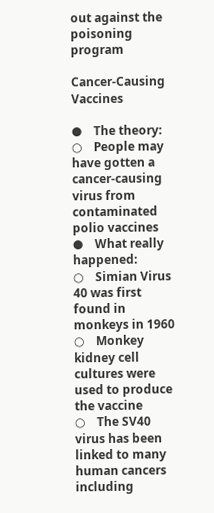out against the poisoning program

Cancer-Causing Vaccines

●    The theory:
○    People may have gotten a cancer-causing virus from contaminated polio vaccines
●    What really happened:
○    Simian Virus 40 was first found in monkeys in 1960
○    Monkey kidney cell cultures were used to produce the vaccine
○    The SV40 virus has been linked to many human cancers including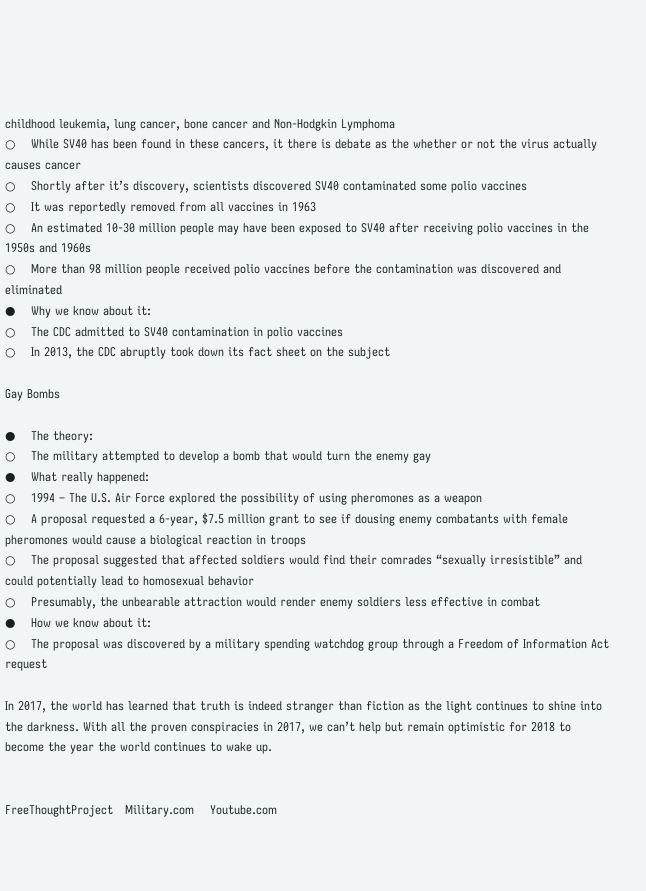childhood leukemia, lung cancer, bone cancer and Non-Hodgkin Lymphoma
○    While SV40 has been found in these cancers, it there is debate as the whether or not the virus actually causes cancer
○    Shortly after it’s discovery, scientists discovered SV40 contaminated some polio vaccines
○    It was reportedly removed from all vaccines in 1963
○    An estimated 10-30 million people may have been exposed to SV40 after receiving polio vaccines in the 1950s and 1960s
○    More than 98 million people received polio vaccines before the contamination was discovered and eliminated
●    Why we know about it:
○    The CDC admitted to SV40 contamination in polio vaccines
○    In 2013, the CDC abruptly took down its fact sheet on the subject

Gay Bombs

●    The theory:
○    The military attempted to develop a bomb that would turn the enemy gay
●    What really happened:
○    1994 – The U.S. Air Force explored the possibility of using pheromones as a weapon
○    A proposal requested a 6-year, $7.5 million grant to see if dousing enemy combatants with female pheromones would cause a biological reaction in troops
○    The proposal suggested that affected soldiers would find their comrades “sexually irresistible” and could potentially lead to homosexual behavior
○    Presumably, the unbearable attraction would render enemy soldiers less effective in combat
●    How we know about it:
○    The proposal was discovered by a military spending watchdog group through a Freedom of Information Act request

In 2017, the world has learned that truth is indeed stranger than fiction as the light continues to shine into the darkness. With all the proven conspiracies in 2017, we can’t help but remain optimistic for 2018 to become the year the world continues to wake up.


FreeThoughtProject   Military.com    Youtube.com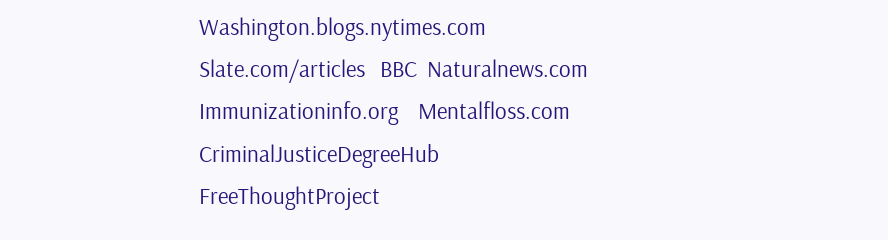Washington.blogs.nytimes.com    Slate.com/articles   BBC  Naturalnews.com    Immunizationinfo.org    Mentalfloss.com   CriminalJusticeDegreeHub   FreeThoughtProject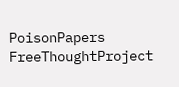PoisonPapers   FreeThoughtProject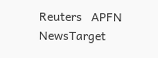Reuters   APFN   NewsTarget